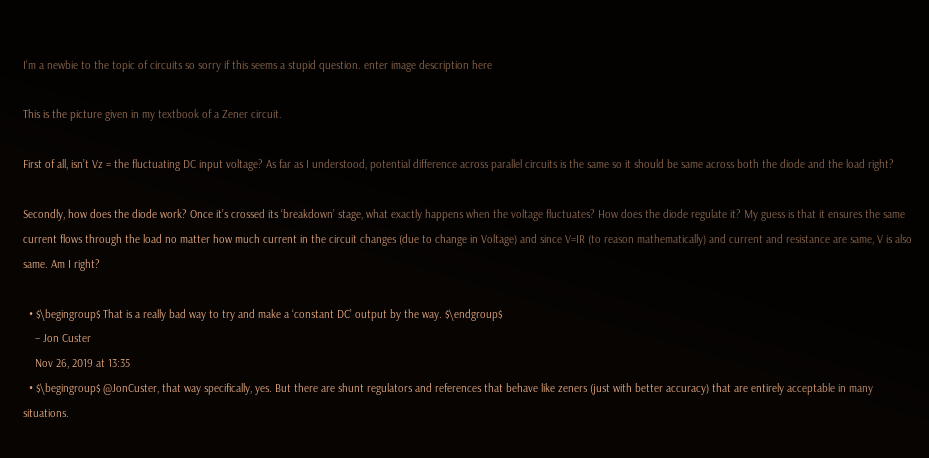I’m a newbie to the topic of circuits so sorry if this seems a stupid question. enter image description here

This is the picture given in my textbook of a Zener circuit.

First of all, isn’t Vz = the fluctuating DC input voltage? As far as I understood, potential difference across parallel circuits is the same so it should be same across both the diode and the load right?

Secondly, how does the diode work? Once it’s crossed its ‘breakdown’ stage, what exactly happens when the voltage fluctuates? How does the diode regulate it? My guess is that it ensures the same current flows through the load no matter how much current in the circuit changes (due to change in Voltage) and since V=IR (to reason mathematically) and current and resistance are same, V is also same. Am I right?

  • $\begingroup$ That is a really bad way to try and make a ‘constant DC’ output by the way. $\endgroup$
    – Jon Custer
    Nov 26, 2019 at 13:35
  • $\begingroup$ @JonCuster, that way specifically, yes. But there are shunt regulators and references that behave like zeners (just with better accuracy) that are entirely acceptable in many situations.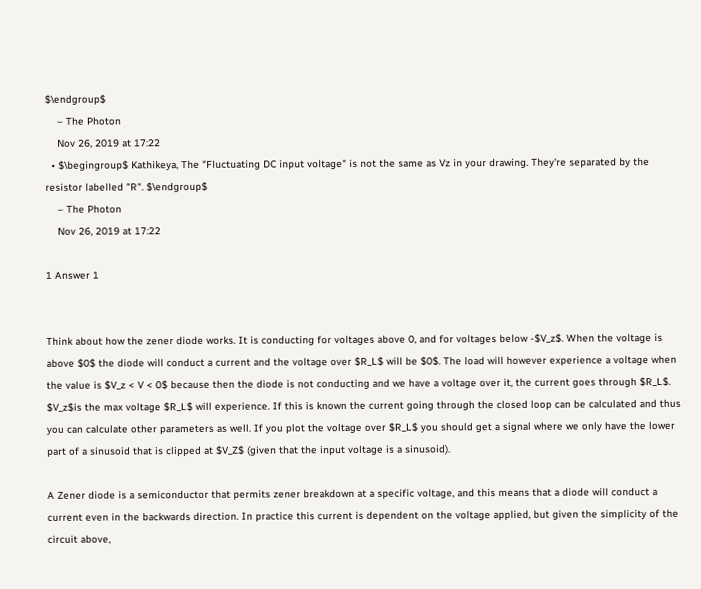$\endgroup$
    – The Photon
    Nov 26, 2019 at 17:22
  • $\begingroup$ Kathikeya, The "Fluctuating DC input voltage" is not the same as Vz in your drawing. They're separated by the resistor labelled "R". $\endgroup$
    – The Photon
    Nov 26, 2019 at 17:22

1 Answer 1


Think about how the zener diode works. It is conducting for voltages above 0, and for voltages below -$V_z$. When the voltage is above $0$ the diode will conduct a current and the voltage over $R_L$ will be $0$. The load will however experience a voltage when the value is $V_z < V < 0$ because then the diode is not conducting and we have a voltage over it, the current goes through $R_L$. $V_z$is the max voltage $R_L$ will experience. If this is known the current going through the closed loop can be calculated and thus you can calculate other parameters as well. If you plot the voltage over $R_L$ you should get a signal where we only have the lower part of a sinusoid that is clipped at $V_Z$ (given that the input voltage is a sinusoid).

A Zener diode is a semiconductor that permits zener breakdown at a specific voltage, and this means that a diode will conduct a current even in the backwards direction. In practice this current is dependent on the voltage applied, but given the simplicity of the circuit above,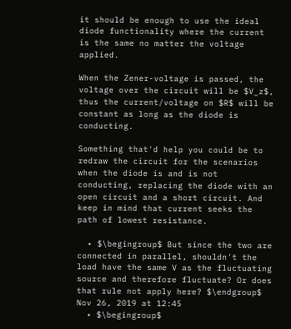it should be enough to use the ideal diode functionality where the current is the same no matter the voltage applied.

When the Zener-voltage is passed, the voltage over the circuit will be $V_z$, thus the current/voltage on $R$ will be constant as long as the diode is conducting.

Something that'd help you could be to redraw the circuit for the scenarios when the diode is and is not conducting, replacing the diode with an open circuit and a short circuit. And keep in mind that current seeks the path of lowest resistance.

  • $\begingroup$ But since the two are connected in parallel, shouldn't the load have the same V as the fluctuating source and therefore fluctuate? Or does that rule not apply here? $\endgroup$ Nov 26, 2019 at 12:45
  • $\begingroup$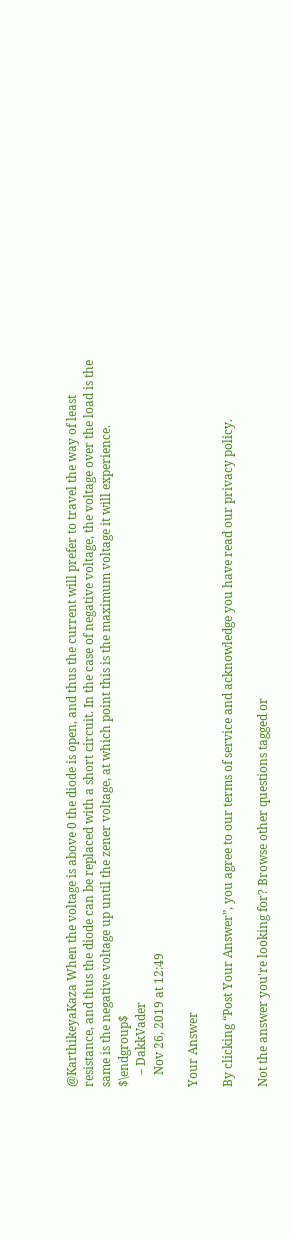@KarthikeyaKaza When the voltage is above 0 the diode is open, and thus the current will prefer to travel the way of least resistance, and thus the diode can be replaced with a short circuit. In the case of negative voltage, the voltage over the load is the same is the negative voltage up until the zener voltage, at which point this is the maximum voltage it will experience. $\endgroup$
    – DakkVader
    Nov 26, 2019 at 12:49

Your Answer

By clicking “Post Your Answer”, you agree to our terms of service and acknowledge you have read our privacy policy.

Not the answer you're looking for? Browse other questions tagged or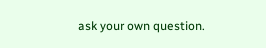ask your own question.